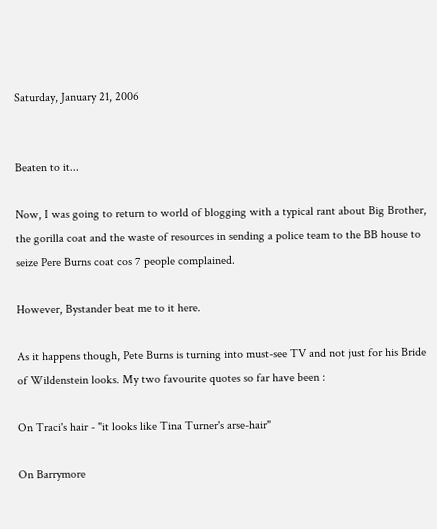Saturday, January 21, 2006


Beaten to it...

Now, I was going to return to world of blogging with a typical rant about Big Brother, the gorilla coat and the waste of resources in sending a police team to the BB house to seize Pere Burns coat cos 7 people complained.

However, Bystander beat me to it here.

As it happens though, Pete Burns is turning into must-see TV and not just for his Bride of Wildenstein looks. My two favourite quotes so far have been :

On Traci's hair - "it looks like Tina Turner's arse-hair"

On Barrymore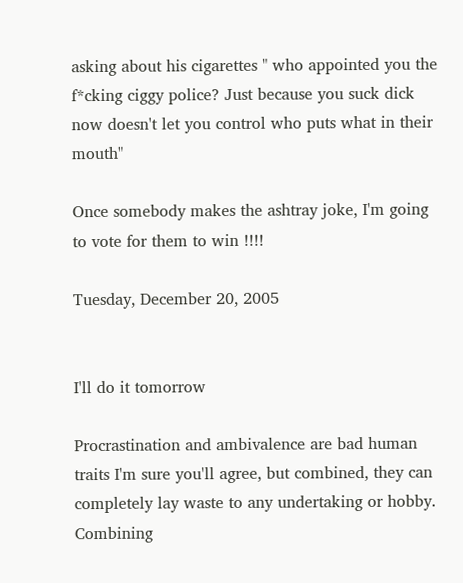asking about his cigarettes " who appointed you the f*cking ciggy police? Just because you suck dick now doesn't let you control who puts what in their mouth"

Once somebody makes the ashtray joke, I'm going to vote for them to win !!!!

Tuesday, December 20, 2005


I'll do it tomorrow

Procrastination and ambivalence are bad human traits I'm sure you'll agree, but combined, they can completely lay waste to any undertaking or hobby. Combining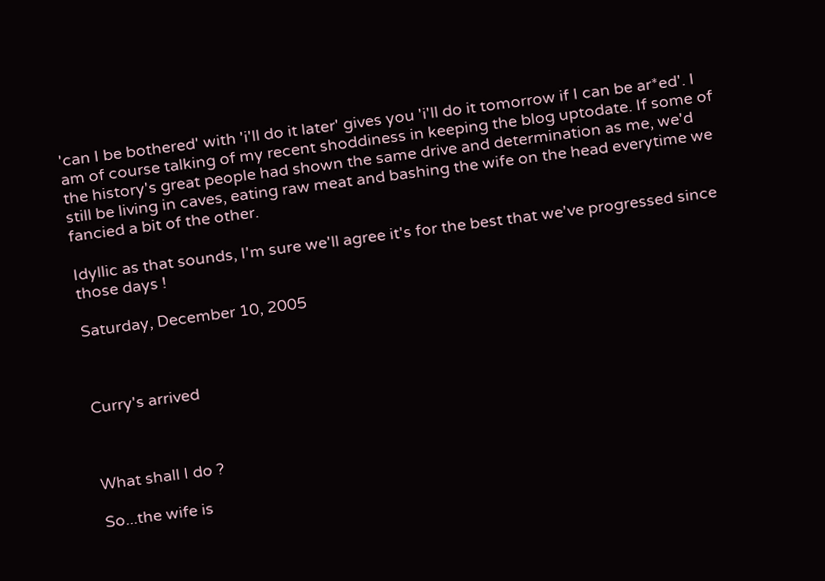'can I be bothered' with 'i'll do it later' gives you 'i'll do it tomorrow if I can be ar*ed'. I am of course talking of my recent shoddiness in keeping the blog uptodate. If some of the history's great people had shown the same drive and determination as me, we'd still be living in caves, eating raw meat and bashing the wife on the head everytime we fancied a bit of the other.

Idyllic as that sounds, I'm sure we'll agree it's for the best that we've progressed since those days !

Saturday, December 10, 2005



Curry's arrived



What shall I do ?

So...the wife is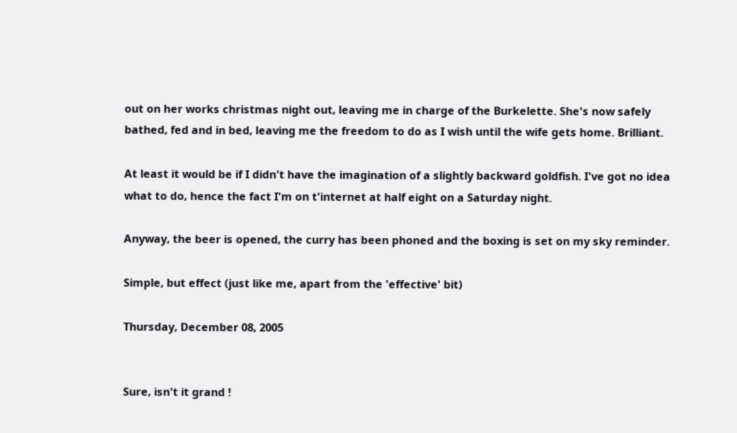out on her works christmas night out, leaving me in charge of the Burkelette. She's now safely bathed, fed and in bed, leaving me the freedom to do as I wish until the wife gets home. Brilliant.

At least it would be if I didn't have the imagination of a slightly backward goldfish. I've got no idea what to do, hence the fact I'm on t'internet at half eight on a Saturday night.

Anyway, the beer is opened, the curry has been phoned and the boxing is set on my sky reminder.

Simple, but effect (just like me, apart from the 'effective' bit)

Thursday, December 08, 2005


Sure, isn't it grand !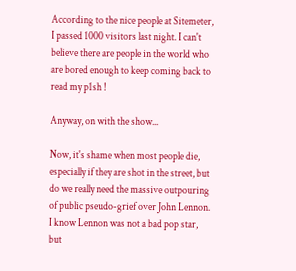According to the nice people at Sitemeter, I passed 1000 visitors last night. I can't believe there are people in the world who are bored enough to keep coming back to read my p1sh !

Anyway, on with the show...

Now, it's shame when most people die, especially if they are shot in the street, but do we really need the massive outpouring of public pseudo-grief over John Lennon. I know Lennon was not a bad pop star, but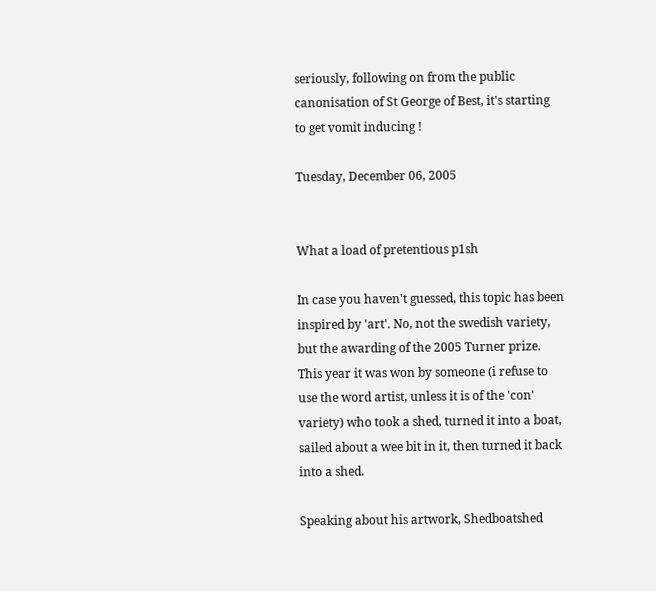seriously, following on from the public canonisation of St George of Best, it's starting to get vomit inducing !

Tuesday, December 06, 2005


What a load of pretentious p1sh

In case you haven't guessed, this topic has been inspired by 'art'. No, not the swedish variety, but the awarding of the 2005 Turner prize. This year it was won by someone (i refuse to use the word artist, unless it is of the 'con' variety) who took a shed, turned it into a boat, sailed about a wee bit in it, then turned it back into a shed.

Speaking about his artwork, Shedboatshed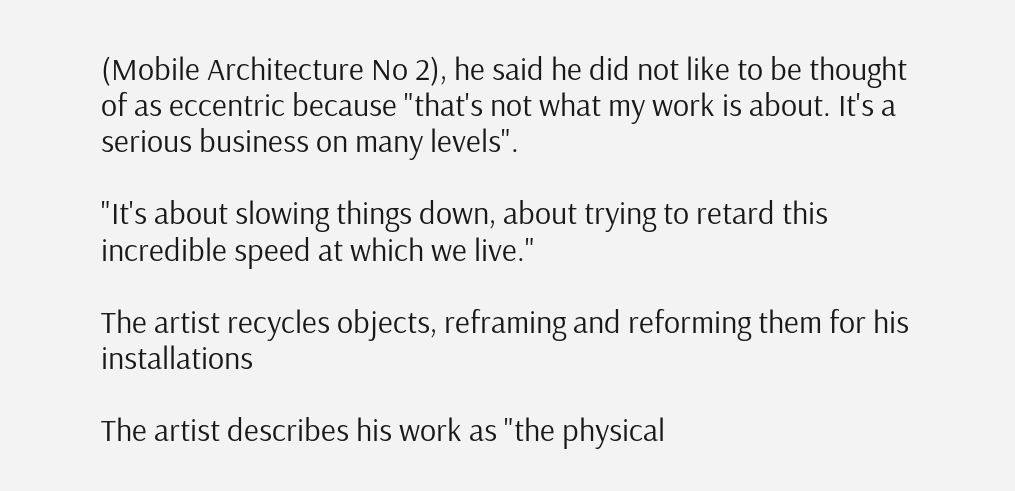(Mobile Architecture No 2), he said he did not like to be thought of as eccentric because "that's not what my work is about. It's a serious business on many levels".

"It's about slowing things down, about trying to retard this incredible speed at which we live."

The artist recycles objects, reframing and reforming them for his installations

The artist describes his work as "the physical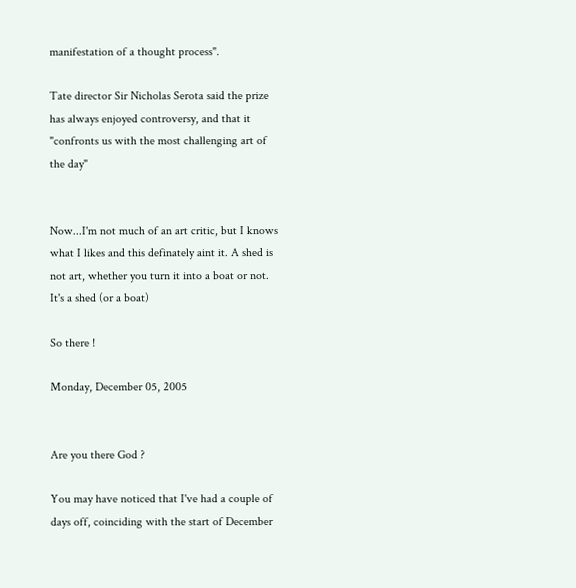manifestation of a thought process".

Tate director Sir Nicholas Serota said the prize has always enjoyed controversy, and that it "confronts us with the most challenging art of the day"


Now...I'm not much of an art critic, but I knows what I likes and this definately aint it. A shed is not art, whether you turn it into a boat or not. It's a shed (or a boat)

So there !

Monday, December 05, 2005


Are you there God ?

You may have noticed that I've had a couple of days off, coinciding with the start of December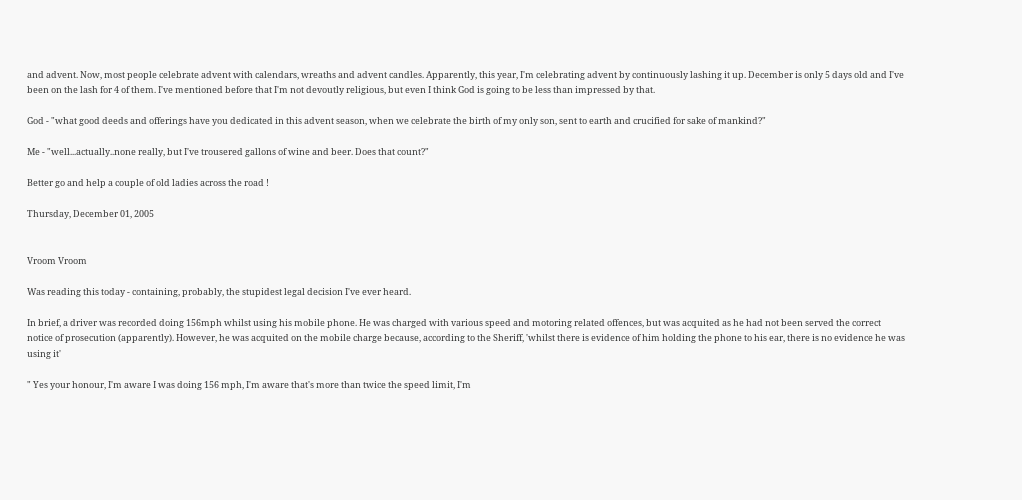and advent. Now, most people celebrate advent with calendars, wreaths and advent candles. Apparently, this year, I'm celebrating advent by continuously lashing it up. December is only 5 days old and I've been on the lash for 4 of them. I've mentioned before that I'm not devoutly religious, but even I think God is going to be less than impressed by that.

God - "what good deeds and offerings have you dedicated in this advent season, when we celebrate the birth of my only son, sent to earth and crucified for sake of mankind?"

Me - "well...actually..none really, but I've trousered gallons of wine and beer. Does that count?"

Better go and help a couple of old ladies across the road !

Thursday, December 01, 2005


Vroom Vroom

Was reading this today - containing, probably, the stupidest legal decision I've ever heard.

In brief, a driver was recorded doing 156mph whilst using his mobile phone. He was charged with various speed and motoring related offences, but was acquited as he had not been served the correct notice of prosecution (apparently). However, he was acquited on the mobile charge because, according to the Sheriff, 'whilst there is evidence of him holding the phone to his ear, there is no evidence he was using it'

" Yes your honour, I'm aware I was doing 156 mph, I'm aware that's more than twice the speed limit, I'm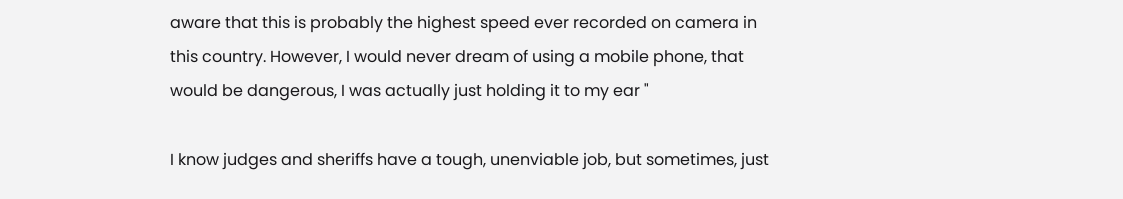aware that this is probably the highest speed ever recorded on camera in this country. However, I would never dream of using a mobile phone, that would be dangerous, I was actually just holding it to my ear "

I know judges and sheriffs have a tough, unenviable job, but sometimes, just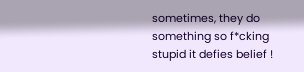sometimes, they do something so f*cking stupid it defies belief !